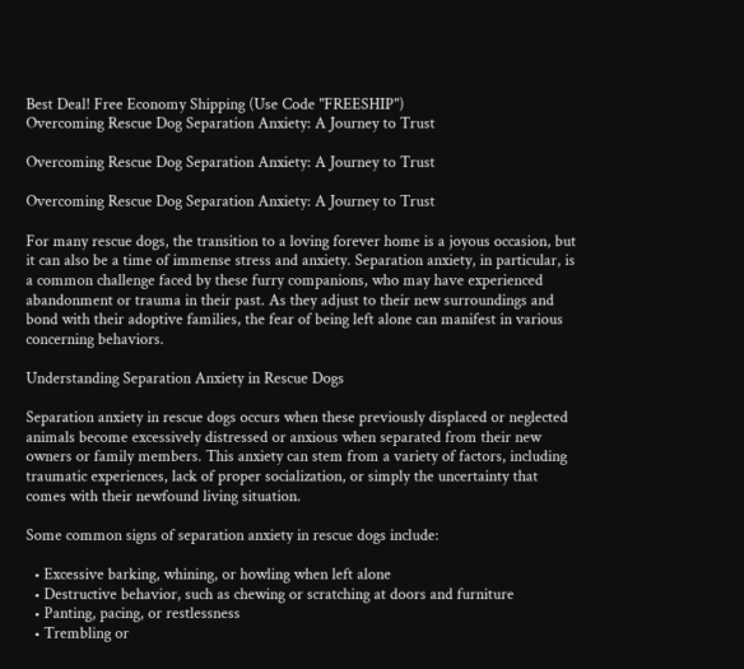Best Deal! Free Economy Shipping (Use Code "FREESHIP")
Overcoming Rescue Dog Separation Anxiety: A Journey to Trust

Overcoming Rescue Dog Separation Anxiety: A Journey to Trust

Overcoming Rescue Dog Separation Anxiety: A Journey to Trust

For many rescue dogs, the transition to a loving forever home is a joyous occasion, but it can also be a time of immense stress and anxiety. Separation anxiety, in particular, is a common challenge faced by these furry companions, who may have experienced abandonment or trauma in their past. As they adjust to their new surroundings and bond with their adoptive families, the fear of being left alone can manifest in various concerning behaviors.

Understanding Separation Anxiety in Rescue Dogs

Separation anxiety in rescue dogs occurs when these previously displaced or neglected animals become excessively distressed or anxious when separated from their new owners or family members. This anxiety can stem from a variety of factors, including traumatic experiences, lack of proper socialization, or simply the uncertainty that comes with their newfound living situation.

Some common signs of separation anxiety in rescue dogs include:

  • Excessive barking, whining, or howling when left alone
  • Destructive behavior, such as chewing or scratching at doors and furniture
  • Panting, pacing, or restlessness
  • Trembling or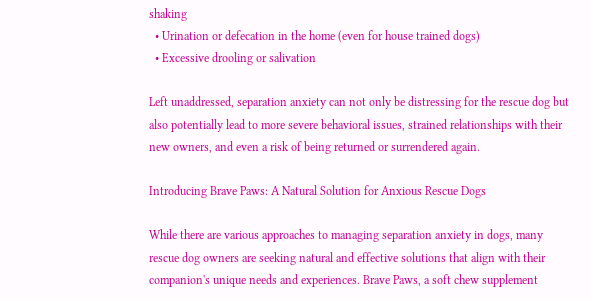shaking
  • Urination or defecation in the home (even for house trained dogs)
  • Excessive drooling or salivation

Left unaddressed, separation anxiety can not only be distressing for the rescue dog but also potentially lead to more severe behavioral issues, strained relationships with their new owners, and even a risk of being returned or surrendered again.

Introducing Brave Paws: A Natural Solution for Anxious Rescue Dogs

While there are various approaches to managing separation anxiety in dogs, many rescue dog owners are seeking natural and effective solutions that align with their companion's unique needs and experiences. Brave Paws, a soft chew supplement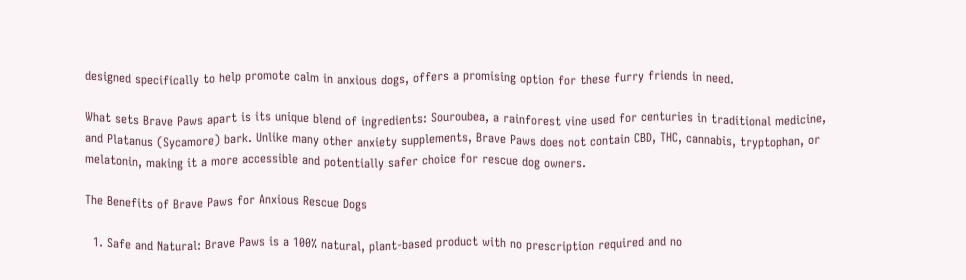designed specifically to help promote calm in anxious dogs, offers a promising option for these furry friends in need.

What sets Brave Paws apart is its unique blend of ingredients: Souroubea, a rainforest vine used for centuries in traditional medicine, and Platanus (Sycamore) bark. Unlike many other anxiety supplements, Brave Paws does not contain CBD, THC, cannabis, tryptophan, or melatonin, making it a more accessible and potentially safer choice for rescue dog owners.

The Benefits of Brave Paws for Anxious Rescue Dogs

  1. Safe and Natural: Brave Paws is a 100% natural, plant-based product with no prescription required and no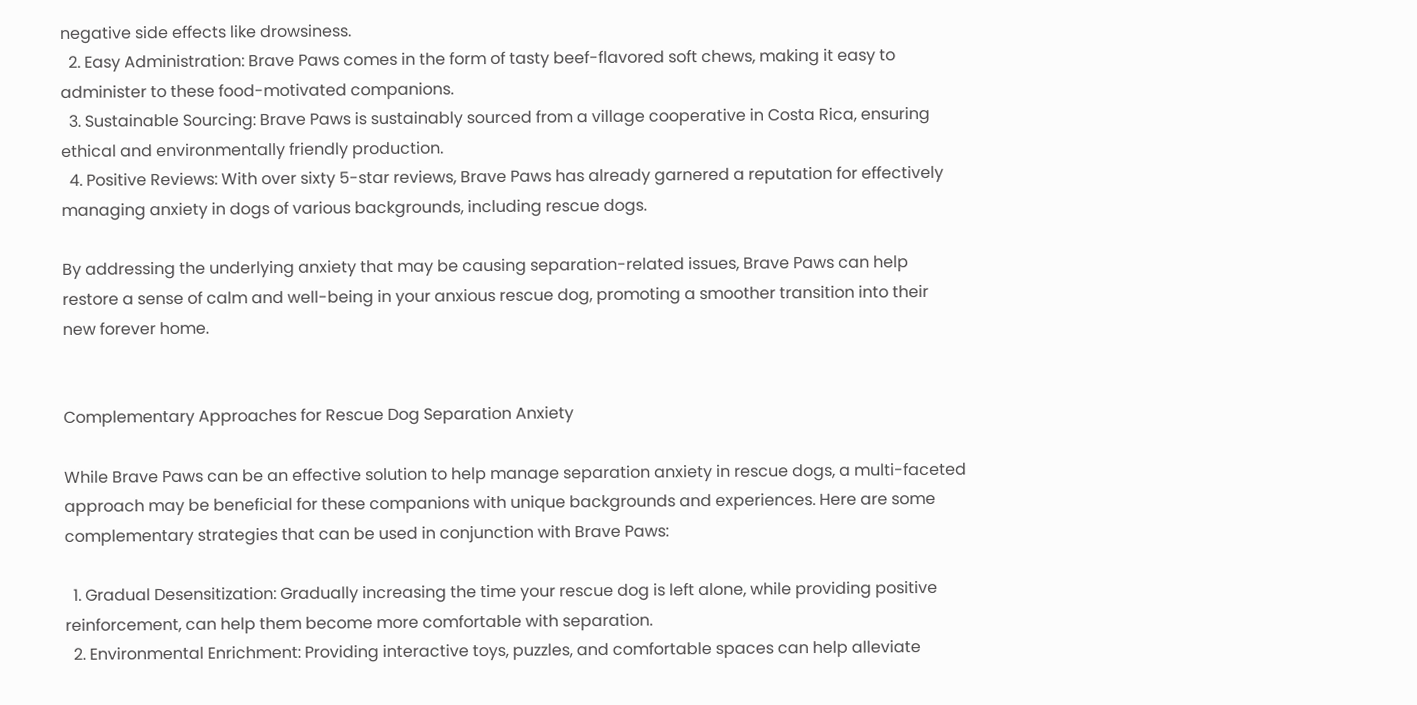negative side effects like drowsiness.
  2. Easy Administration: Brave Paws comes in the form of tasty beef-flavored soft chews, making it easy to administer to these food-motivated companions.
  3. Sustainable Sourcing: Brave Paws is sustainably sourced from a village cooperative in Costa Rica, ensuring ethical and environmentally friendly production.
  4. Positive Reviews: With over sixty 5-star reviews, Brave Paws has already garnered a reputation for effectively managing anxiety in dogs of various backgrounds, including rescue dogs.

By addressing the underlying anxiety that may be causing separation-related issues, Brave Paws can help restore a sense of calm and well-being in your anxious rescue dog, promoting a smoother transition into their new forever home.


Complementary Approaches for Rescue Dog Separation Anxiety

While Brave Paws can be an effective solution to help manage separation anxiety in rescue dogs, a multi-faceted approach may be beneficial for these companions with unique backgrounds and experiences. Here are some complementary strategies that can be used in conjunction with Brave Paws:

  1. Gradual Desensitization: Gradually increasing the time your rescue dog is left alone, while providing positive reinforcement, can help them become more comfortable with separation.
  2. Environmental Enrichment: Providing interactive toys, puzzles, and comfortable spaces can help alleviate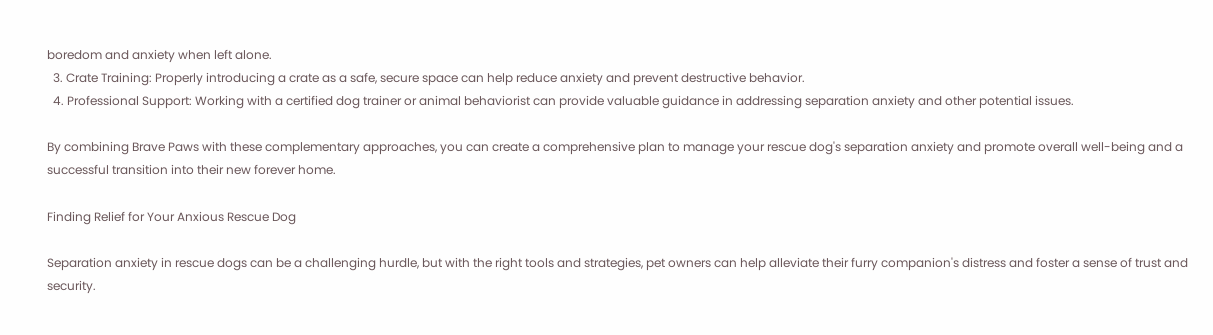boredom and anxiety when left alone.
  3. Crate Training: Properly introducing a crate as a safe, secure space can help reduce anxiety and prevent destructive behavior.
  4. Professional Support: Working with a certified dog trainer or animal behaviorist can provide valuable guidance in addressing separation anxiety and other potential issues.

By combining Brave Paws with these complementary approaches, you can create a comprehensive plan to manage your rescue dog's separation anxiety and promote overall well-being and a successful transition into their new forever home.

Finding Relief for Your Anxious Rescue Dog

Separation anxiety in rescue dogs can be a challenging hurdle, but with the right tools and strategies, pet owners can help alleviate their furry companion's distress and foster a sense of trust and security.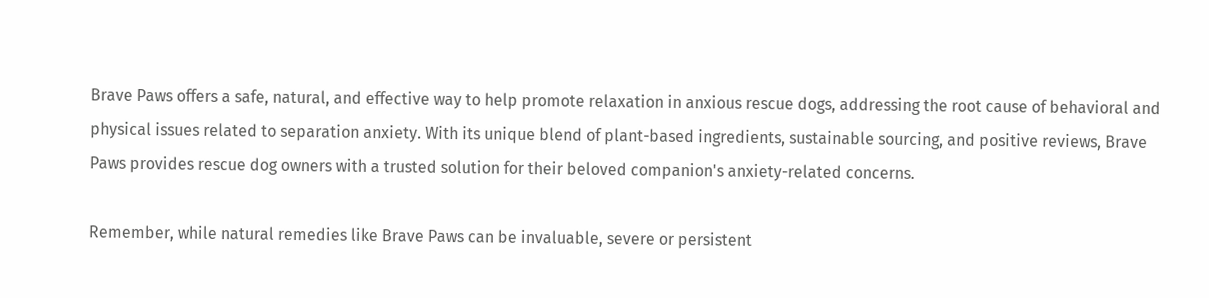Brave Paws offers a safe, natural, and effective way to help promote relaxation in anxious rescue dogs, addressing the root cause of behavioral and physical issues related to separation anxiety. With its unique blend of plant-based ingredients, sustainable sourcing, and positive reviews, Brave Paws provides rescue dog owners with a trusted solution for their beloved companion's anxiety-related concerns.

Remember, while natural remedies like Brave Paws can be invaluable, severe or persistent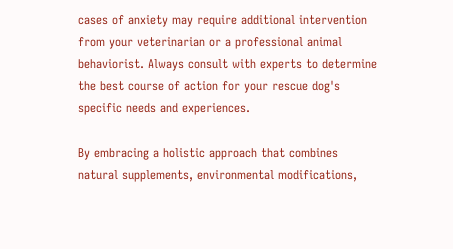cases of anxiety may require additional intervention from your veterinarian or a professional animal behaviorist. Always consult with experts to determine the best course of action for your rescue dog's specific needs and experiences.

By embracing a holistic approach that combines natural supplements, environmental modifications,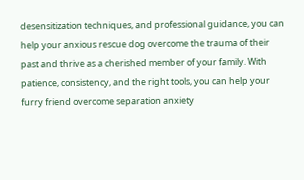desensitization techniques, and professional guidance, you can help your anxious rescue dog overcome the trauma of their past and thrive as a cherished member of your family. With patience, consistency, and the right tools, you can help your furry friend overcome separation anxiety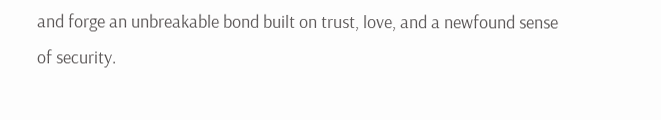and forge an unbreakable bond built on trust, love, and a newfound sense of security.